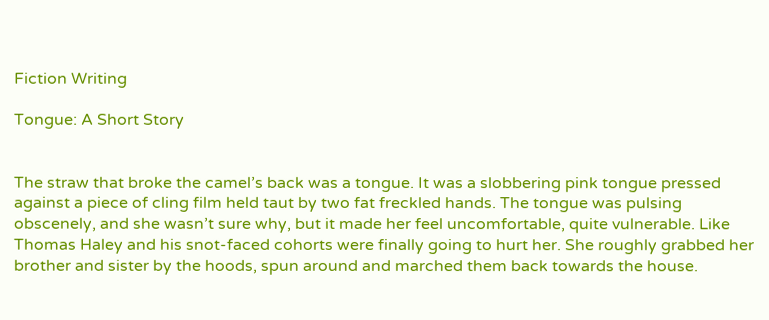Fiction Writing

Tongue: A Short Story


The straw that broke the camel’s back was a tongue. It was a slobbering pink tongue pressed against a piece of cling film held taut by two fat freckled hands. The tongue was pulsing obscenely, and she wasn’t sure why, but it made her feel uncomfortable, quite vulnerable. Like Thomas Haley and his snot-faced cohorts were finally going to hurt her. She roughly grabbed her brother and sister by the hoods, spun around and marched them back towards the house.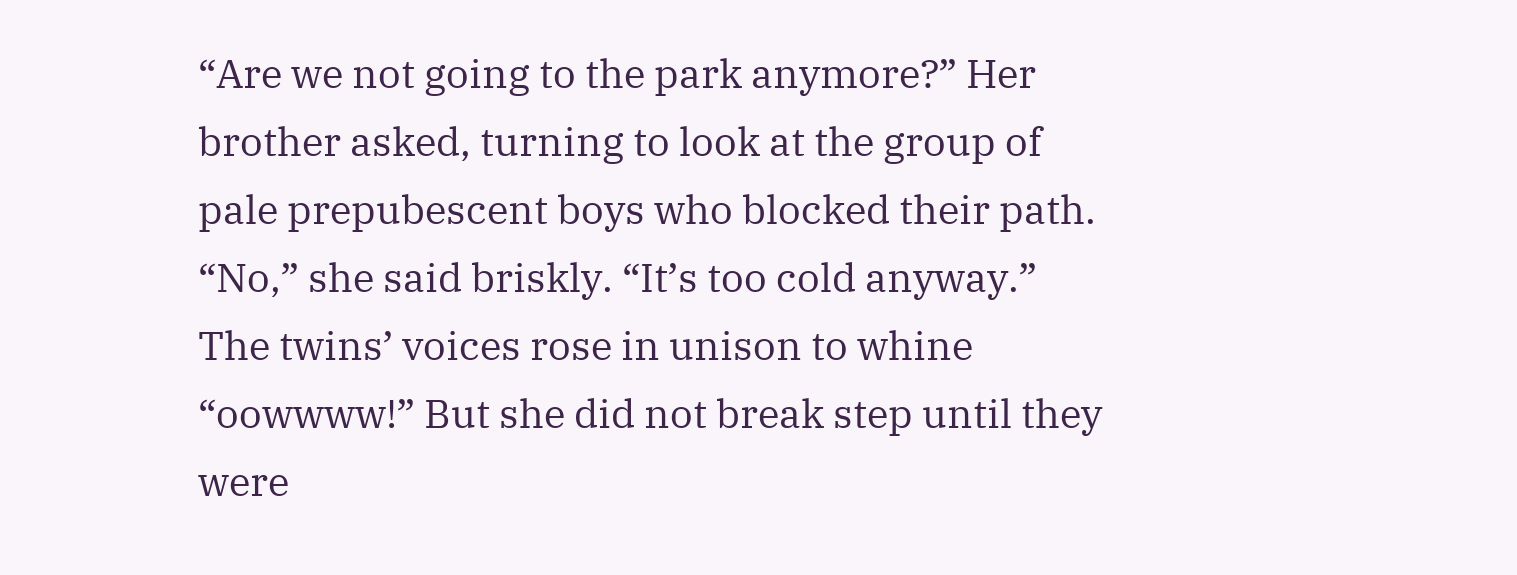“Are we not going to the park anymore?” Her brother asked, turning to look at the group of pale prepubescent boys who blocked their path.
“No,” she said briskly. “It’s too cold anyway.”
The twins’ voices rose in unison to whine “oowwww!” But she did not break step until they were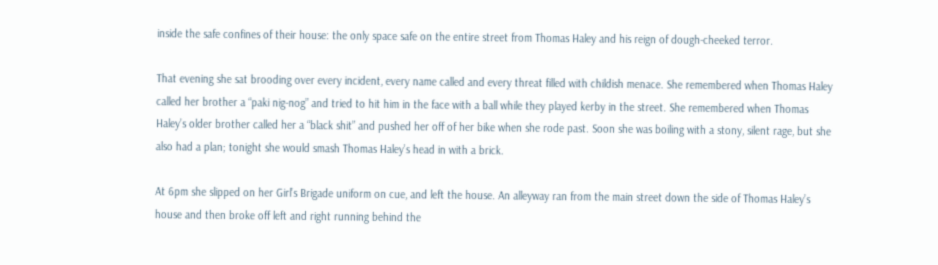inside the safe confines of their house: the only space safe on the entire street from Thomas Haley and his reign of dough-cheeked terror.

That evening she sat brooding over every incident, every name called and every threat filled with childish menace. She remembered when Thomas Haley called her brother a “paki nig-nog” and tried to hit him in the face with a ball while they played kerby in the street. She remembered when Thomas Haley’s older brother called her a “black shit” and pushed her off of her bike when she rode past. Soon she was boiling with a stony, silent rage, but she also had a plan; tonight she would smash Thomas Haley’s head in with a brick.

At 6pm she slipped on her Girl’s Brigade uniform on cue, and left the house. An alleyway ran from the main street down the side of Thomas Haley’s house and then broke off left and right running behind the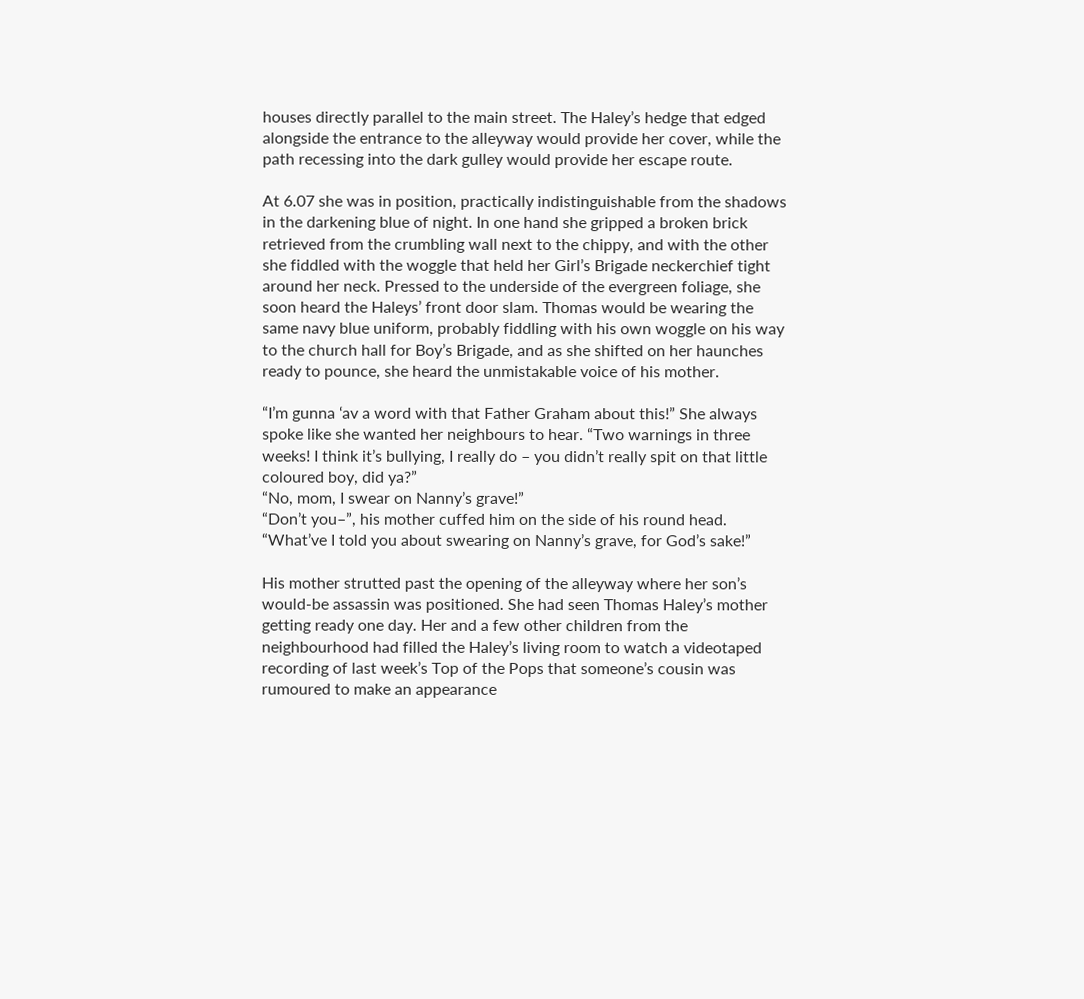houses directly parallel to the main street. The Haley’s hedge that edged alongside the entrance to the alleyway would provide her cover, while the path recessing into the dark gulley would provide her escape route.

At 6.07 she was in position, practically indistinguishable from the shadows in the darkening blue of night. In one hand she gripped a broken brick retrieved from the crumbling wall next to the chippy, and with the other she fiddled with the woggle that held her Girl’s Brigade neckerchief tight around her neck. Pressed to the underside of the evergreen foliage, she soon heard the Haleys’ front door slam. Thomas would be wearing the same navy blue uniform, probably fiddling with his own woggle on his way to the church hall for Boy’s Brigade, and as she shifted on her haunches ready to pounce, she heard the unmistakable voice of his mother.

“I’m gunna ‘av a word with that Father Graham about this!” She always spoke like she wanted her neighbours to hear. “Two warnings in three weeks! I think it’s bullying, I really do – you didn’t really spit on that little coloured boy, did ya?”
“No, mom, I swear on Nanny’s grave!”
“Don’t you–”, his mother cuffed him on the side of his round head. “What’ve I told you about swearing on Nanny’s grave, for God’s sake!”

His mother strutted past the opening of the alleyway where her son’s would-be assassin was positioned. She had seen Thomas Haley’s mother getting ready one day. Her and a few other children from the neighbourhood had filled the Haley’s living room to watch a videotaped recording of last week’s Top of the Pops that someone’s cousin was rumoured to make an appearance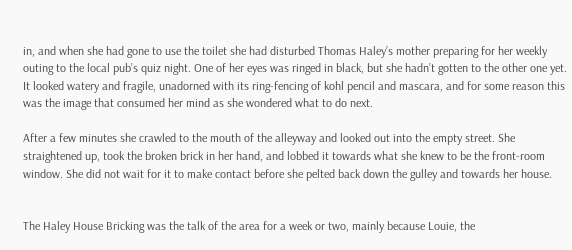in, and when she had gone to use the toilet she had disturbed Thomas Haley’s mother preparing for her weekly outing to the local pub’s quiz night. One of her eyes was ringed in black, but she hadn’t gotten to the other one yet. It looked watery and fragile, unadorned with its ring-fencing of kohl pencil and mascara, and for some reason this was the image that consumed her mind as she wondered what to do next.

After a few minutes she crawled to the mouth of the alleyway and looked out into the empty street. She straightened up, took the broken brick in her hand, and lobbed it towards what she knew to be the front-room window. She did not wait for it to make contact before she pelted back down the gulley and towards her house.


The Haley House Bricking was the talk of the area for a week or two, mainly because Louie, the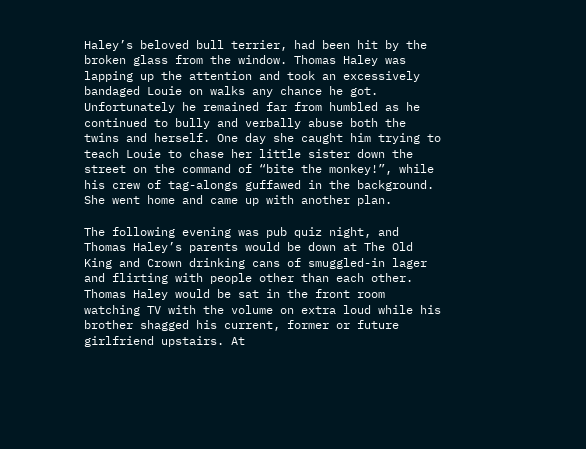Haley’s beloved bull terrier, had been hit by the broken glass from the window. Thomas Haley was lapping up the attention and took an excessively bandaged Louie on walks any chance he got. Unfortunately he remained far from humbled as he continued to bully and verbally abuse both the twins and herself. One day she caught him trying to teach Louie to chase her little sister down the street on the command of “bite the monkey!”, while his crew of tag-alongs guffawed in the background. She went home and came up with another plan.

The following evening was pub quiz night, and Thomas Haley’s parents would be down at The Old King and Crown drinking cans of smuggled-in lager and flirting with people other than each other. Thomas Haley would be sat in the front room watching TV with the volume on extra loud while his brother shagged his current, former or future girlfriend upstairs. At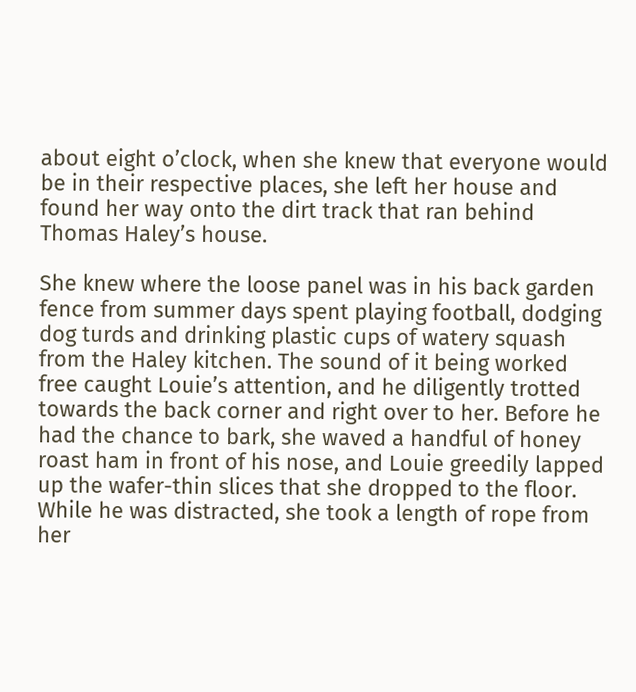about eight o’clock, when she knew that everyone would be in their respective places, she left her house and found her way onto the dirt track that ran behind Thomas Haley’s house.

She knew where the loose panel was in his back garden fence from summer days spent playing football, dodging dog turds and drinking plastic cups of watery squash from the Haley kitchen. The sound of it being worked free caught Louie’s attention, and he diligently trotted towards the back corner and right over to her. Before he had the chance to bark, she waved a handful of honey roast ham in front of his nose, and Louie greedily lapped up the wafer-thin slices that she dropped to the floor. While he was distracted, she took a length of rope from her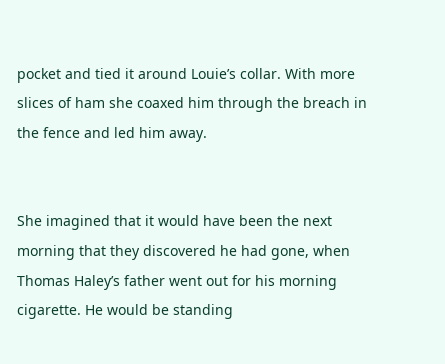pocket and tied it around Louie’s collar. With more slices of ham she coaxed him through the breach in the fence and led him away.


She imagined that it would have been the next morning that they discovered he had gone, when Thomas Haley’s father went out for his morning cigarette. He would be standing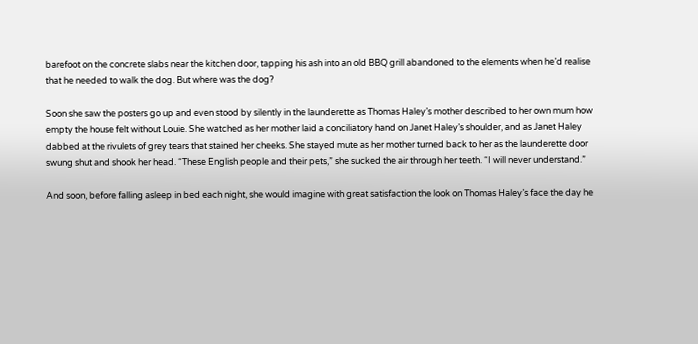barefoot on the concrete slabs near the kitchen door, tapping his ash into an old BBQ grill abandoned to the elements when he’d realise that he needed to walk the dog. But where was the dog?

Soon she saw the posters go up and even stood by silently in the launderette as Thomas Haley’s mother described to her own mum how empty the house felt without Louie. She watched as her mother laid a conciliatory hand on Janet Haley’s shoulder, and as Janet Haley dabbed at the rivulets of grey tears that stained her cheeks. She stayed mute as her mother turned back to her as the launderette door swung shut and shook her head. “These English people and their pets,” she sucked the air through her teeth. “I will never understand.”

And soon, before falling asleep in bed each night, she would imagine with great satisfaction the look on Thomas Haley’s face the day he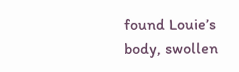found Louie’s body, swollen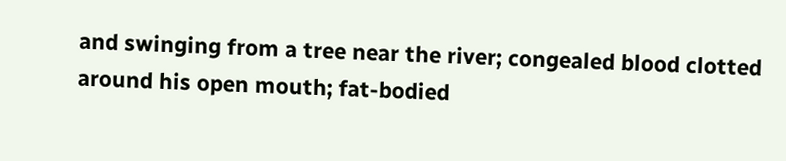and swinging from a tree near the river; congealed blood clotted around his open mouth; fat-bodied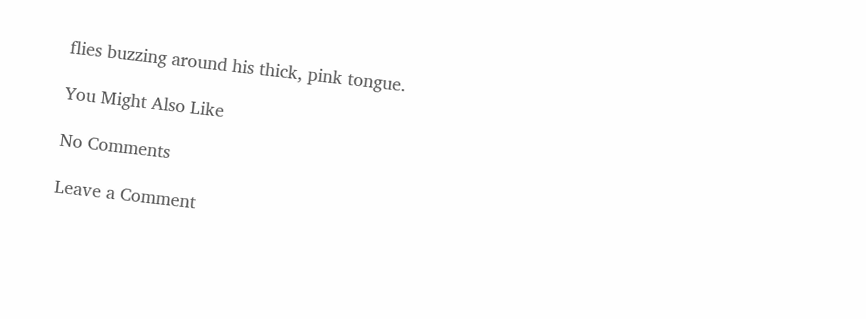flies buzzing around his thick, pink tongue.

You Might Also Like

No Comments

Leave a Comment